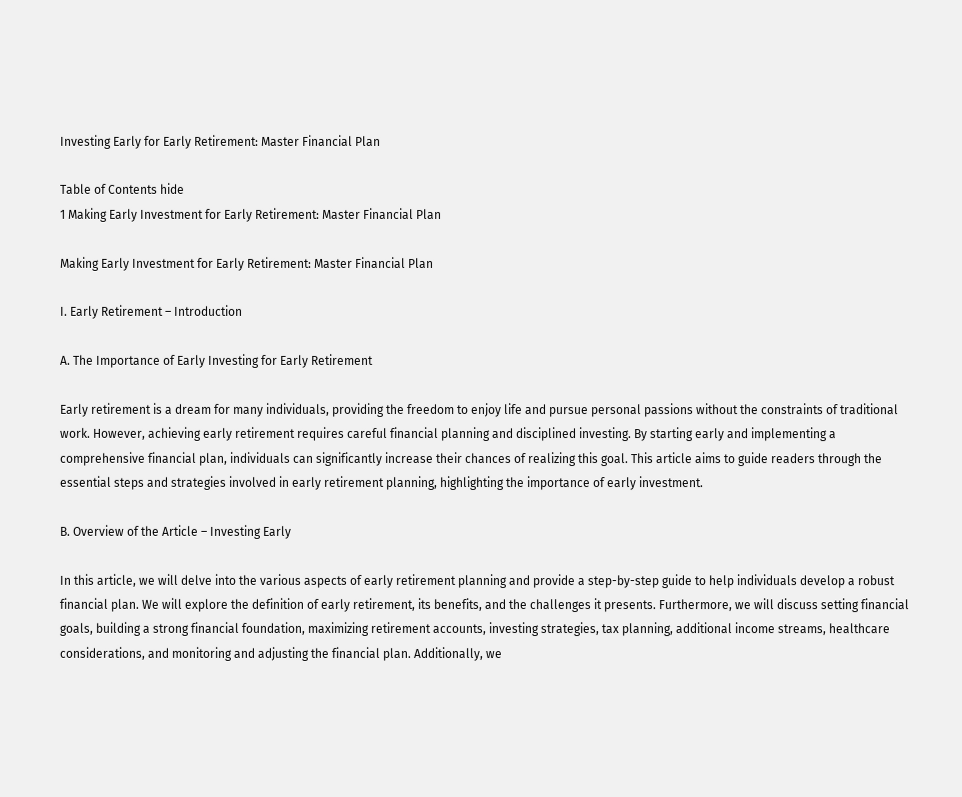Investing Early for Early Retirement: Master Financial Plan

Table of Contents hide
1 Making Early Investment for Early Retirement: Master Financial Plan

Making Early Investment for Early Retirement: Master Financial Plan

I. Early Retirement – Introduction

A. The Importance of Early Investing for Early Retirement

Early retirement is a dream for many individuals, providing the freedom to enjoy life and pursue personal passions without the constraints of traditional work. However, achieving early retirement requires careful financial planning and disciplined investing. By starting early and implementing a comprehensive financial plan, individuals can significantly increase their chances of realizing this goal. This article aims to guide readers through the essential steps and strategies involved in early retirement planning, highlighting the importance of early investment.

B. Overview of the Article – Investing Early

In this article, we will delve into the various aspects of early retirement planning and provide a step-by-step guide to help individuals develop a robust financial plan. We will explore the definition of early retirement, its benefits, and the challenges it presents. Furthermore, we will discuss setting financial goals, building a strong financial foundation, maximizing retirement accounts, investing strategies, tax planning, additional income streams, healthcare considerations, and monitoring and adjusting the financial plan. Additionally, we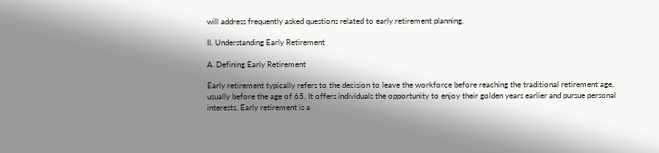will address frequently asked questions related to early retirement planning.

II. Understanding Early Retirement

A. Defining Early Retirement

Early retirement typically refers to the decision to leave the workforce before reaching the traditional retirement age, usually before the age of 65. It offers individuals the opportunity to enjoy their golden years earlier and pursue personal interests. Early retirement is a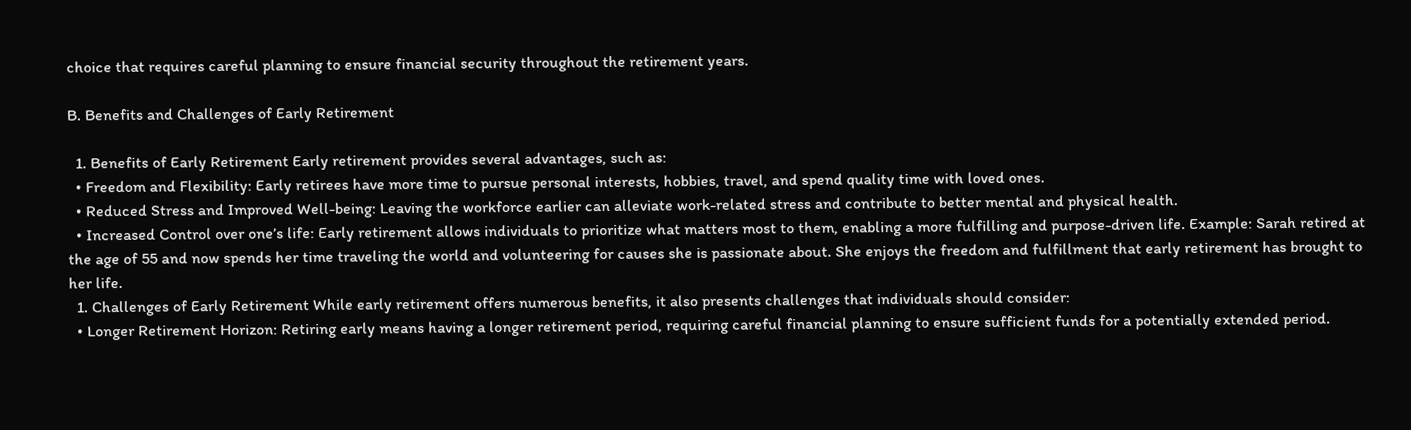choice that requires careful planning to ensure financial security throughout the retirement years.

B. Benefits and Challenges of Early Retirement

  1. Benefits of Early Retirement Early retirement provides several advantages, such as:
  • Freedom and Flexibility: Early retirees have more time to pursue personal interests, hobbies, travel, and spend quality time with loved ones.
  • Reduced Stress and Improved Well-being: Leaving the workforce earlier can alleviate work-related stress and contribute to better mental and physical health.
  • Increased Control over one’s life: Early retirement allows individuals to prioritize what matters most to them, enabling a more fulfilling and purpose-driven life. Example: Sarah retired at the age of 55 and now spends her time traveling the world and volunteering for causes she is passionate about. She enjoys the freedom and fulfillment that early retirement has brought to her life.
  1. Challenges of Early Retirement While early retirement offers numerous benefits, it also presents challenges that individuals should consider:
  • Longer Retirement Horizon: Retiring early means having a longer retirement period, requiring careful financial planning to ensure sufficient funds for a potentially extended period.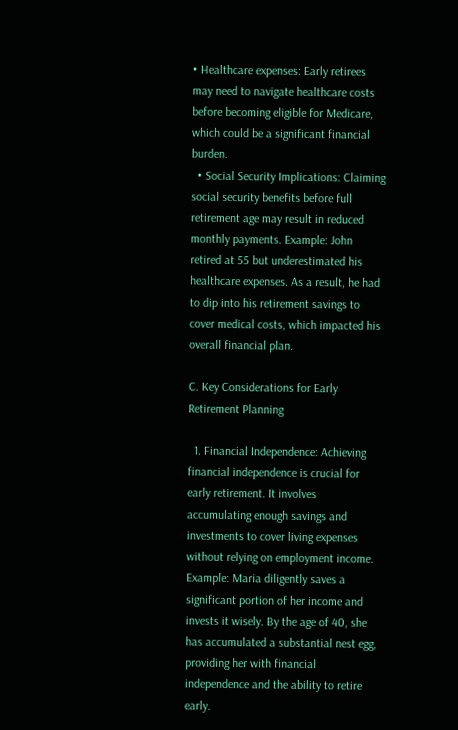• Healthcare expenses: Early retirees may need to navigate healthcare costs before becoming eligible for Medicare, which could be a significant financial burden.
  • Social Security Implications: Claiming social security benefits before full retirement age may result in reduced monthly payments. Example: John retired at 55 but underestimated his healthcare expenses. As a result, he had to dip into his retirement savings to cover medical costs, which impacted his overall financial plan.

C. Key Considerations for Early Retirement Planning

  1. Financial Independence: Achieving financial independence is crucial for early retirement. It involves accumulating enough savings and investments to cover living expenses without relying on employment income. Example: Maria diligently saves a significant portion of her income and invests it wisely. By the age of 40, she has accumulated a substantial nest egg, providing her with financial independence and the ability to retire early.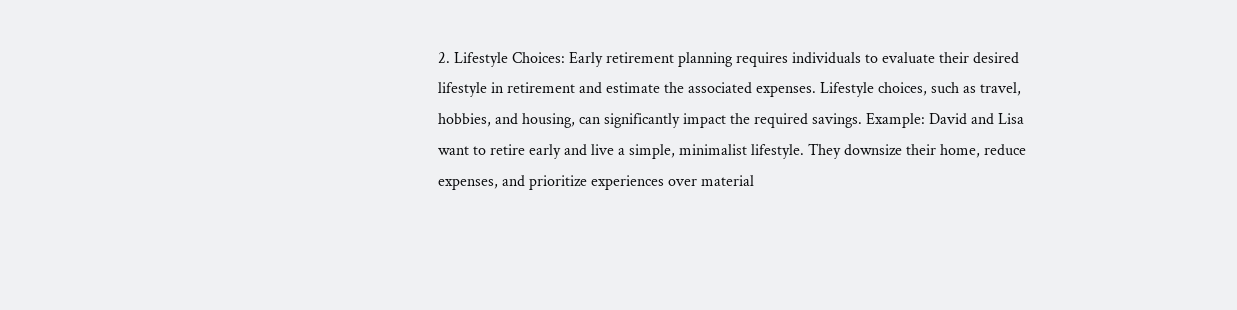2. Lifestyle Choices: Early retirement planning requires individuals to evaluate their desired lifestyle in retirement and estimate the associated expenses. Lifestyle choices, such as travel, hobbies, and housing, can significantly impact the required savings. Example: David and Lisa want to retire early and live a simple, minimalist lifestyle. They downsize their home, reduce expenses, and prioritize experiences over material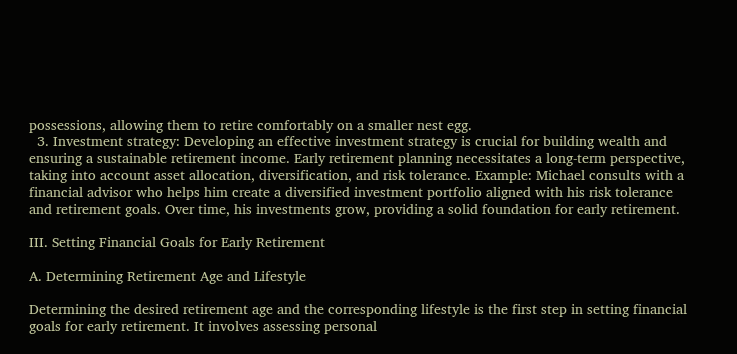possessions, allowing them to retire comfortably on a smaller nest egg.
  3. Investment strategy: Developing an effective investment strategy is crucial for building wealth and ensuring a sustainable retirement income. Early retirement planning necessitates a long-term perspective, taking into account asset allocation, diversification, and risk tolerance. Example: Michael consults with a financial advisor who helps him create a diversified investment portfolio aligned with his risk tolerance and retirement goals. Over time, his investments grow, providing a solid foundation for early retirement.

III. Setting Financial Goals for Early Retirement

A. Determining Retirement Age and Lifestyle

Determining the desired retirement age and the corresponding lifestyle is the first step in setting financial goals for early retirement. It involves assessing personal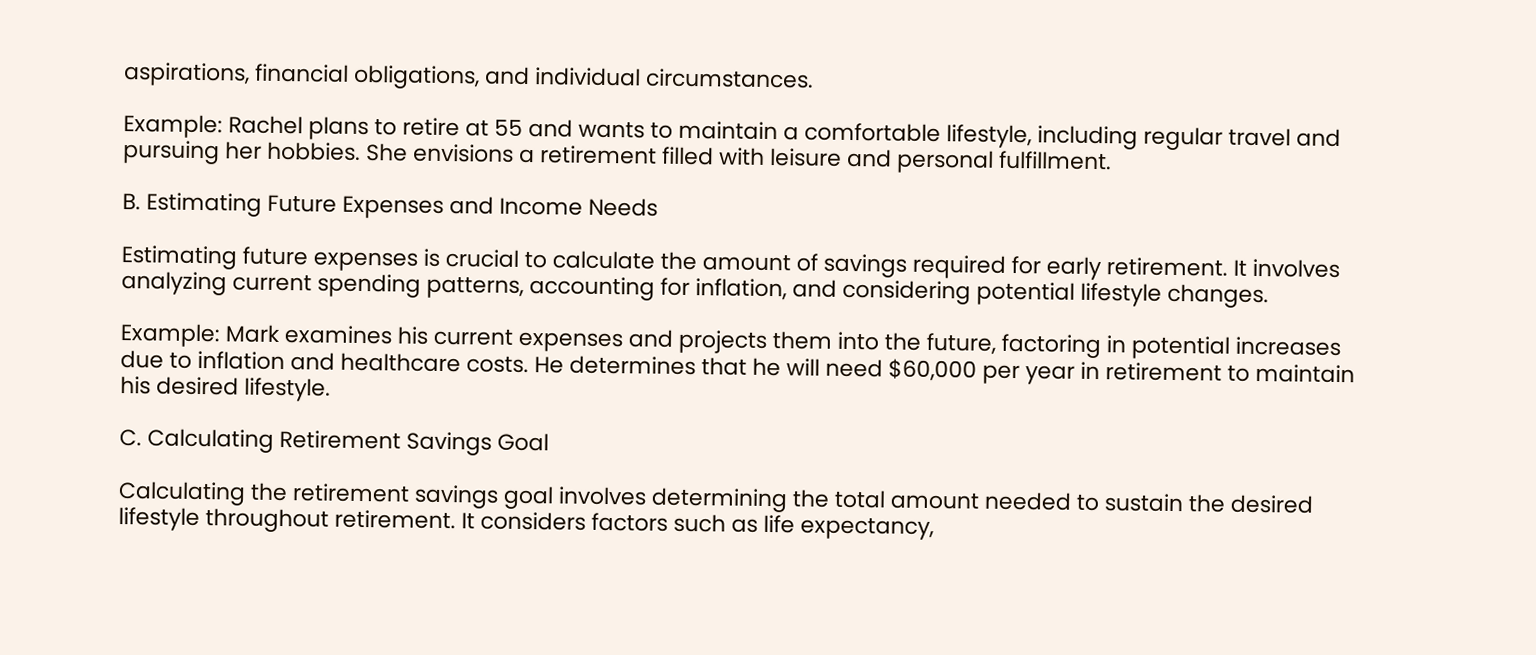aspirations, financial obligations, and individual circumstances.

Example: Rachel plans to retire at 55 and wants to maintain a comfortable lifestyle, including regular travel and pursuing her hobbies. She envisions a retirement filled with leisure and personal fulfillment.

B. Estimating Future Expenses and Income Needs

Estimating future expenses is crucial to calculate the amount of savings required for early retirement. It involves analyzing current spending patterns, accounting for inflation, and considering potential lifestyle changes.

Example: Mark examines his current expenses and projects them into the future, factoring in potential increases due to inflation and healthcare costs. He determines that he will need $60,000 per year in retirement to maintain his desired lifestyle.

C. Calculating Retirement Savings Goal

Calculating the retirement savings goal involves determining the total amount needed to sustain the desired lifestyle throughout retirement. It considers factors such as life expectancy,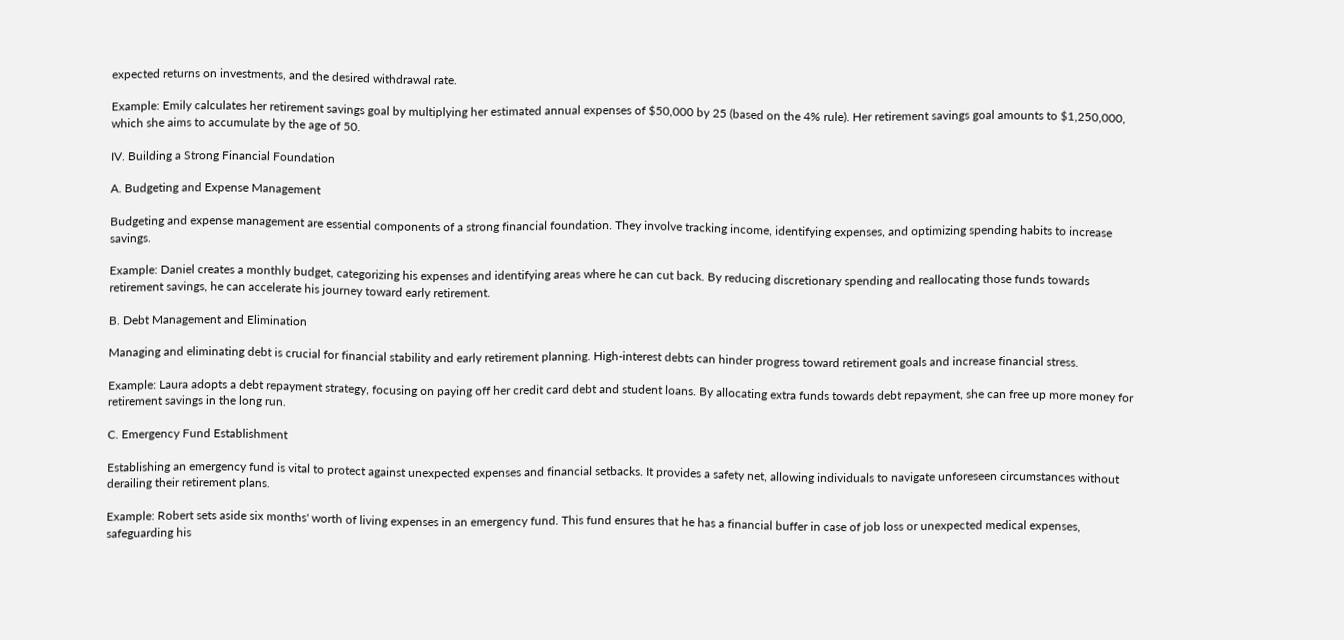expected returns on investments, and the desired withdrawal rate.

Example: Emily calculates her retirement savings goal by multiplying her estimated annual expenses of $50,000 by 25 (based on the 4% rule). Her retirement savings goal amounts to $1,250,000, which she aims to accumulate by the age of 50.

IV. Building a Strong Financial Foundation

A. Budgeting and Expense Management

Budgeting and expense management are essential components of a strong financial foundation. They involve tracking income, identifying expenses, and optimizing spending habits to increase savings.

Example: Daniel creates a monthly budget, categorizing his expenses and identifying areas where he can cut back. By reducing discretionary spending and reallocating those funds towards retirement savings, he can accelerate his journey toward early retirement.

B. Debt Management and Elimination

Managing and eliminating debt is crucial for financial stability and early retirement planning. High-interest debts can hinder progress toward retirement goals and increase financial stress.

Example: Laura adopts a debt repayment strategy, focusing on paying off her credit card debt and student loans. By allocating extra funds towards debt repayment, she can free up more money for retirement savings in the long run.

C. Emergency Fund Establishment

Establishing an emergency fund is vital to protect against unexpected expenses and financial setbacks. It provides a safety net, allowing individuals to navigate unforeseen circumstances without derailing their retirement plans.

Example: Robert sets aside six months' worth of living expenses in an emergency fund. This fund ensures that he has a financial buffer in case of job loss or unexpected medical expenses, safeguarding his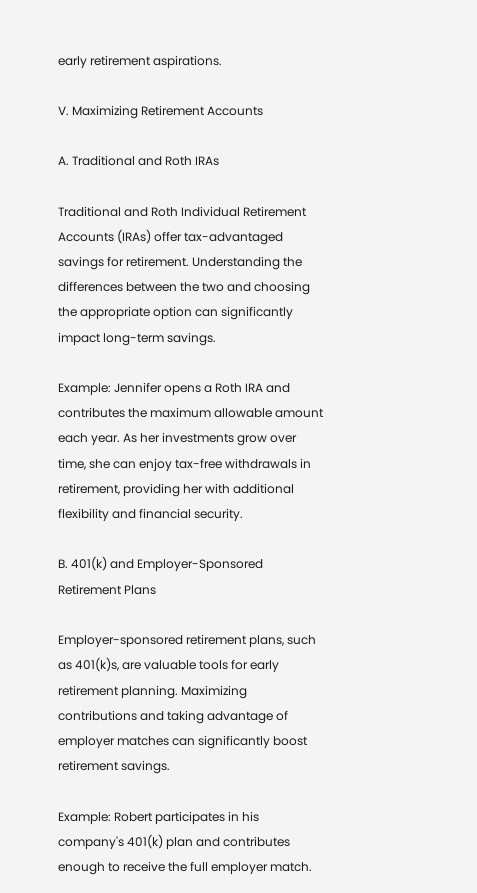early retirement aspirations.

V. Maximizing Retirement Accounts

A. Traditional and Roth IRAs

Traditional and Roth Individual Retirement Accounts (IRAs) offer tax-advantaged savings for retirement. Understanding the differences between the two and choosing the appropriate option can significantly impact long-term savings.

Example: Jennifer opens a Roth IRA and contributes the maximum allowable amount each year. As her investments grow over time, she can enjoy tax-free withdrawals in retirement, providing her with additional flexibility and financial security.

B. 401(k) and Employer-Sponsored Retirement Plans

Employer-sponsored retirement plans, such as 401(k)s, are valuable tools for early retirement planning. Maximizing contributions and taking advantage of employer matches can significantly boost retirement savings.

Example: Robert participates in his company's 401(k) plan and contributes enough to receive the full employer match.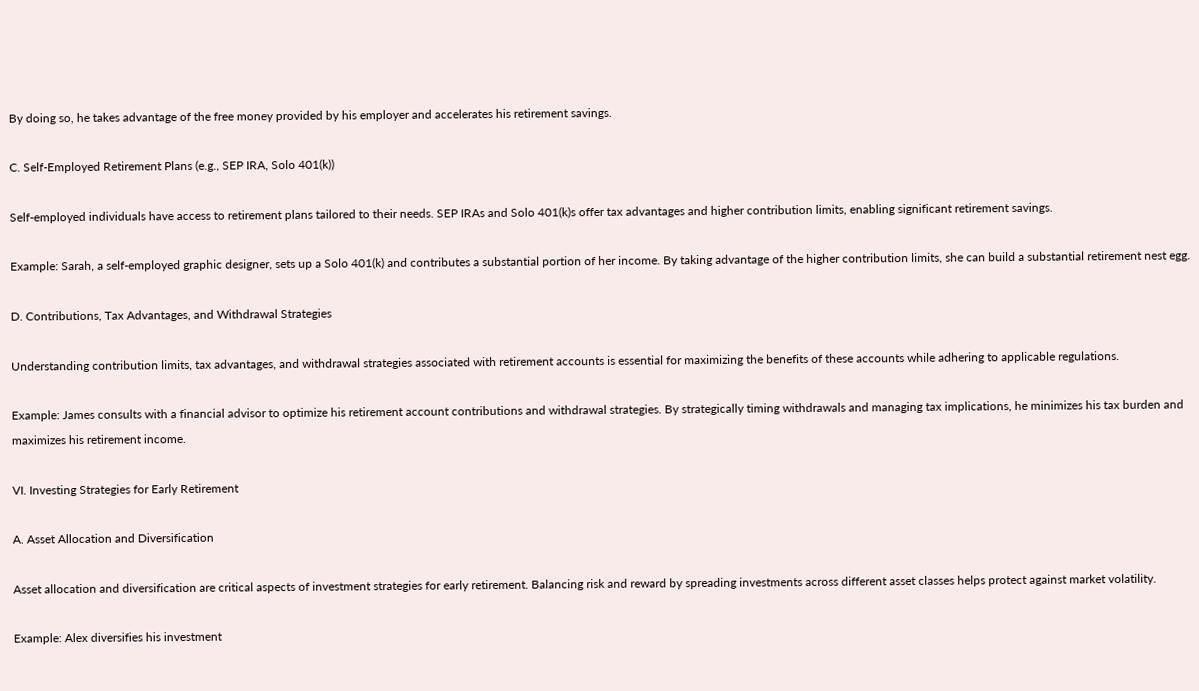By doing so, he takes advantage of the free money provided by his employer and accelerates his retirement savings.

C. Self-Employed Retirement Plans (e.g., SEP IRA, Solo 401(k))

Self-employed individuals have access to retirement plans tailored to their needs. SEP IRAs and Solo 401(k)s offer tax advantages and higher contribution limits, enabling significant retirement savings.

Example: Sarah, a self-employed graphic designer, sets up a Solo 401(k) and contributes a substantial portion of her income. By taking advantage of the higher contribution limits, she can build a substantial retirement nest egg.

D. Contributions, Tax Advantages, and Withdrawal Strategies

Understanding contribution limits, tax advantages, and withdrawal strategies associated with retirement accounts is essential for maximizing the benefits of these accounts while adhering to applicable regulations.

Example: James consults with a financial advisor to optimize his retirement account contributions and withdrawal strategies. By strategically timing withdrawals and managing tax implications, he minimizes his tax burden and maximizes his retirement income.

VI. Investing Strategies for Early Retirement

A. Asset Allocation and Diversification

Asset allocation and diversification are critical aspects of investment strategies for early retirement. Balancing risk and reward by spreading investments across different asset classes helps protect against market volatility.

Example: Alex diversifies his investment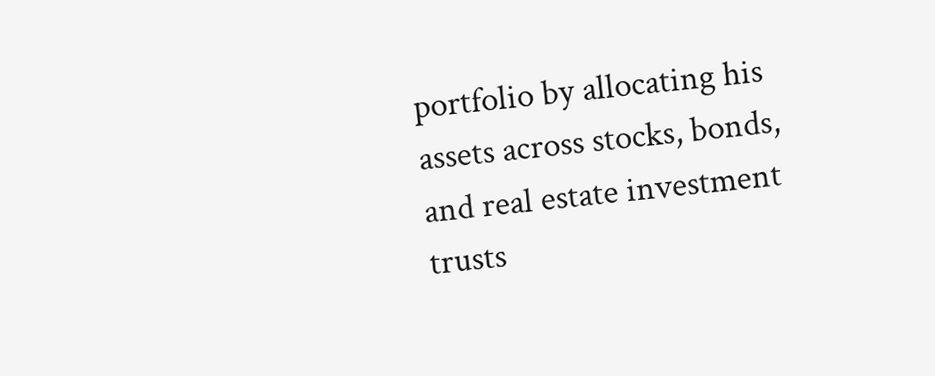portfolio by allocating his assets across stocks, bonds, and real estate investment trusts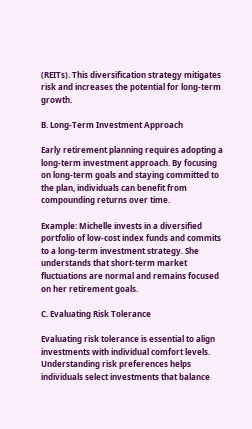(REITs). This diversification strategy mitigates risk and increases the potential for long-term growth.

B. Long-Term Investment Approach

Early retirement planning requires adopting a long-term investment approach. By focusing on long-term goals and staying committed to the plan, individuals can benefit from compounding returns over time.

Example: Michelle invests in a diversified portfolio of low-cost index funds and commits to a long-term investment strategy. She understands that short-term market fluctuations are normal and remains focused on her retirement goals.

C. Evaluating Risk Tolerance

Evaluating risk tolerance is essential to align investments with individual comfort levels. Understanding risk preferences helps individuals select investments that balance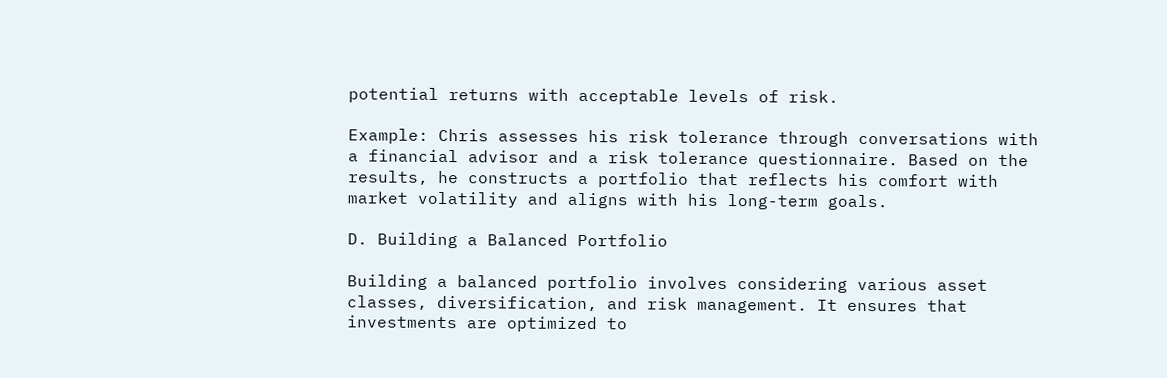potential returns with acceptable levels of risk.

Example: Chris assesses his risk tolerance through conversations with a financial advisor and a risk tolerance questionnaire. Based on the results, he constructs a portfolio that reflects his comfort with market volatility and aligns with his long-term goals.

D. Building a Balanced Portfolio

Building a balanced portfolio involves considering various asset classes, diversification, and risk management. It ensures that investments are optimized to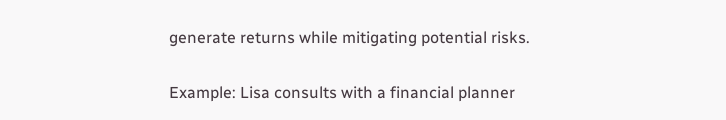generate returns while mitigating potential risks.

Example: Lisa consults with a financial planner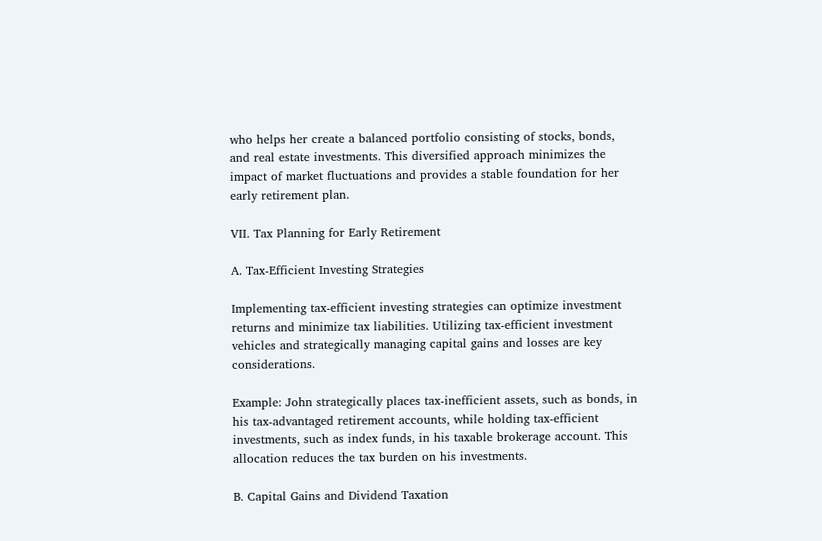who helps her create a balanced portfolio consisting of stocks, bonds, and real estate investments. This diversified approach minimizes the impact of market fluctuations and provides a stable foundation for her early retirement plan.

VII. Tax Planning for Early Retirement

A. Tax-Efficient Investing Strategies

Implementing tax-efficient investing strategies can optimize investment returns and minimize tax liabilities. Utilizing tax-efficient investment vehicles and strategically managing capital gains and losses are key considerations.

Example: John strategically places tax-inefficient assets, such as bonds, in his tax-advantaged retirement accounts, while holding tax-efficient investments, such as index funds, in his taxable brokerage account. This allocation reduces the tax burden on his investments.

B. Capital Gains and Dividend Taxation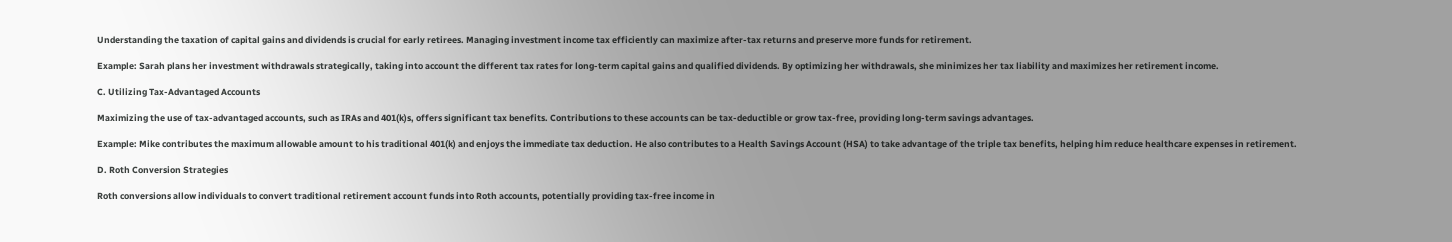Understanding the taxation of capital gains and dividends is crucial for early retirees. Managing investment income tax efficiently can maximize after-tax returns and preserve more funds for retirement.

Example: Sarah plans her investment withdrawals strategically, taking into account the different tax rates for long-term capital gains and qualified dividends. By optimizing her withdrawals, she minimizes her tax liability and maximizes her retirement income.

C. Utilizing Tax-Advantaged Accounts

Maximizing the use of tax-advantaged accounts, such as IRAs and 401(k)s, offers significant tax benefits. Contributions to these accounts can be tax-deductible or grow tax-free, providing long-term savings advantages.

Example: Mike contributes the maximum allowable amount to his traditional 401(k) and enjoys the immediate tax deduction. He also contributes to a Health Savings Account (HSA) to take advantage of the triple tax benefits, helping him reduce healthcare expenses in retirement.

D. Roth Conversion Strategies

Roth conversions allow individuals to convert traditional retirement account funds into Roth accounts, potentially providing tax-free income in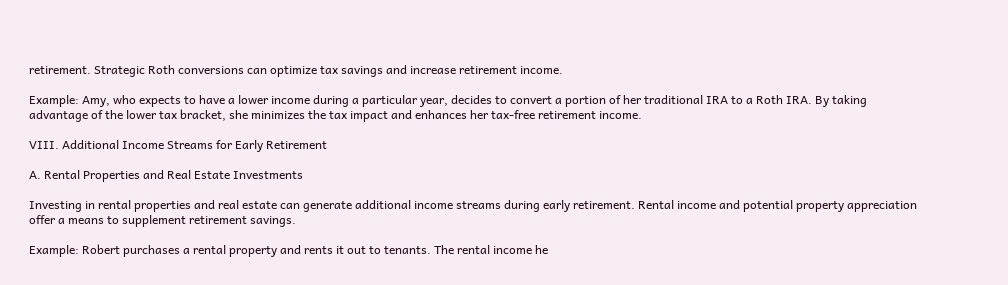retirement. Strategic Roth conversions can optimize tax savings and increase retirement income.

Example: Amy, who expects to have a lower income during a particular year, decides to convert a portion of her traditional IRA to a Roth IRA. By taking advantage of the lower tax bracket, she minimizes the tax impact and enhances her tax-free retirement income.

VIII. Additional Income Streams for Early Retirement

A. Rental Properties and Real Estate Investments

Investing in rental properties and real estate can generate additional income streams during early retirement. Rental income and potential property appreciation offer a means to supplement retirement savings.

Example: Robert purchases a rental property and rents it out to tenants. The rental income he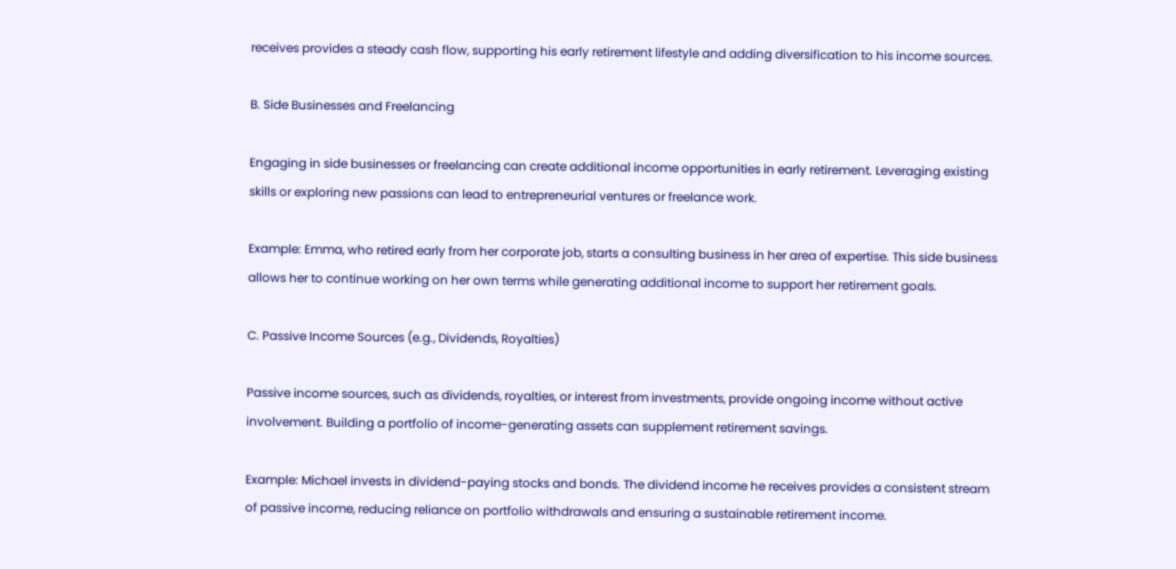receives provides a steady cash flow, supporting his early retirement lifestyle and adding diversification to his income sources.

B. Side Businesses and Freelancing

Engaging in side businesses or freelancing can create additional income opportunities in early retirement. Leveraging existing skills or exploring new passions can lead to entrepreneurial ventures or freelance work.

Example: Emma, who retired early from her corporate job, starts a consulting business in her area of expertise. This side business allows her to continue working on her own terms while generating additional income to support her retirement goals.

C. Passive Income Sources (e.g., Dividends, Royalties)

Passive income sources, such as dividends, royalties, or interest from investments, provide ongoing income without active involvement. Building a portfolio of income-generating assets can supplement retirement savings.

Example: Michael invests in dividend-paying stocks and bonds. The dividend income he receives provides a consistent stream of passive income, reducing reliance on portfolio withdrawals and ensuring a sustainable retirement income.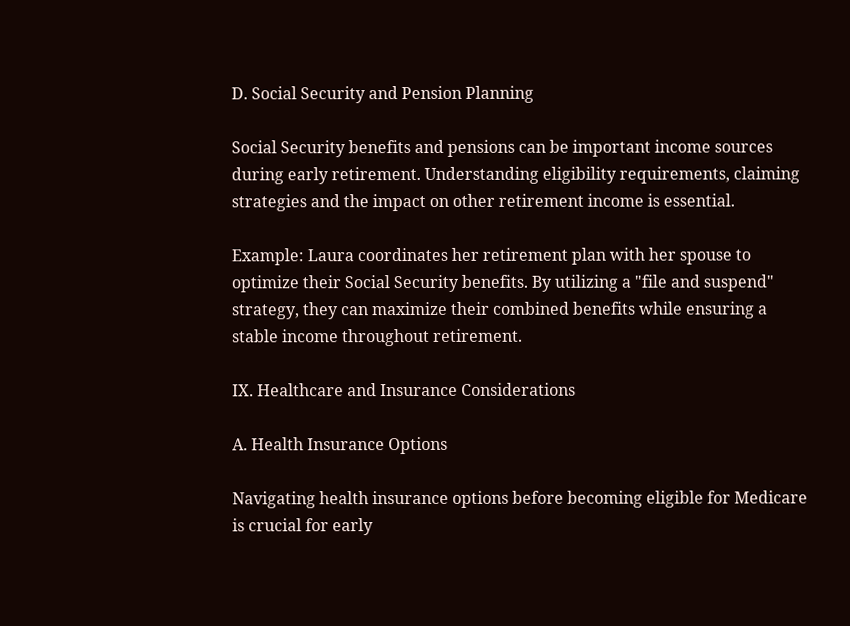D. Social Security and Pension Planning

Social Security benefits and pensions can be important income sources during early retirement. Understanding eligibility requirements, claiming strategies and the impact on other retirement income is essential.

Example: Laura coordinates her retirement plan with her spouse to optimize their Social Security benefits. By utilizing a "file and suspend" strategy, they can maximize their combined benefits while ensuring a stable income throughout retirement.

IX. Healthcare and Insurance Considerations

A. Health Insurance Options

Navigating health insurance options before becoming eligible for Medicare is crucial for early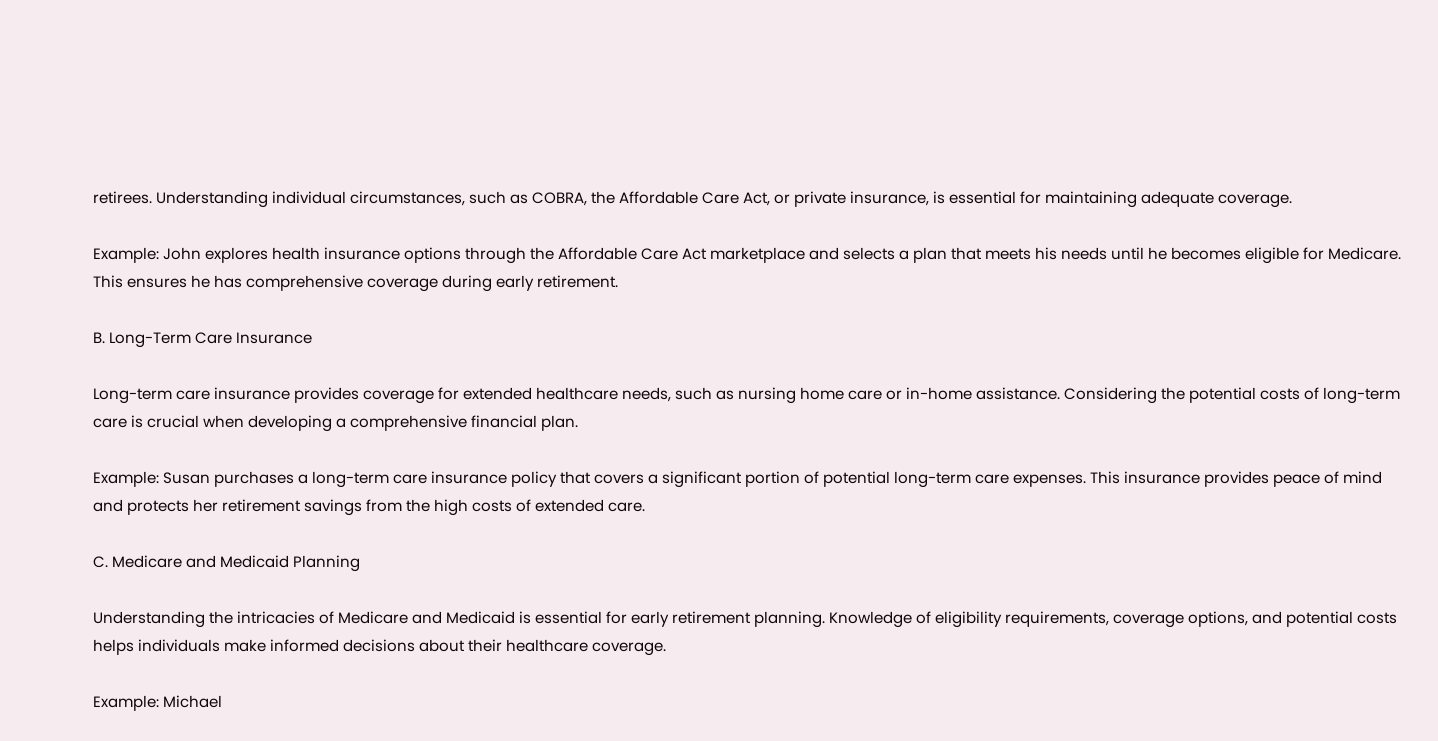retirees. Understanding individual circumstances, such as COBRA, the Affordable Care Act, or private insurance, is essential for maintaining adequate coverage.

Example: John explores health insurance options through the Affordable Care Act marketplace and selects a plan that meets his needs until he becomes eligible for Medicare. This ensures he has comprehensive coverage during early retirement.

B. Long-Term Care Insurance

Long-term care insurance provides coverage for extended healthcare needs, such as nursing home care or in-home assistance. Considering the potential costs of long-term care is crucial when developing a comprehensive financial plan.

Example: Susan purchases a long-term care insurance policy that covers a significant portion of potential long-term care expenses. This insurance provides peace of mind and protects her retirement savings from the high costs of extended care.

C. Medicare and Medicaid Planning

Understanding the intricacies of Medicare and Medicaid is essential for early retirement planning. Knowledge of eligibility requirements, coverage options, and potential costs helps individuals make informed decisions about their healthcare coverage.

Example: Michael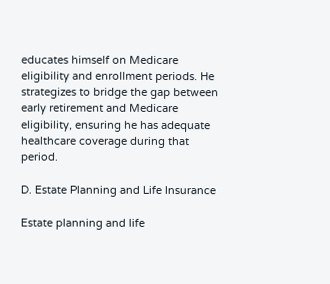educates himself on Medicare eligibility and enrollment periods. He strategizes to bridge the gap between early retirement and Medicare eligibility, ensuring he has adequate healthcare coverage during that period.

D. Estate Planning and Life Insurance

Estate planning and life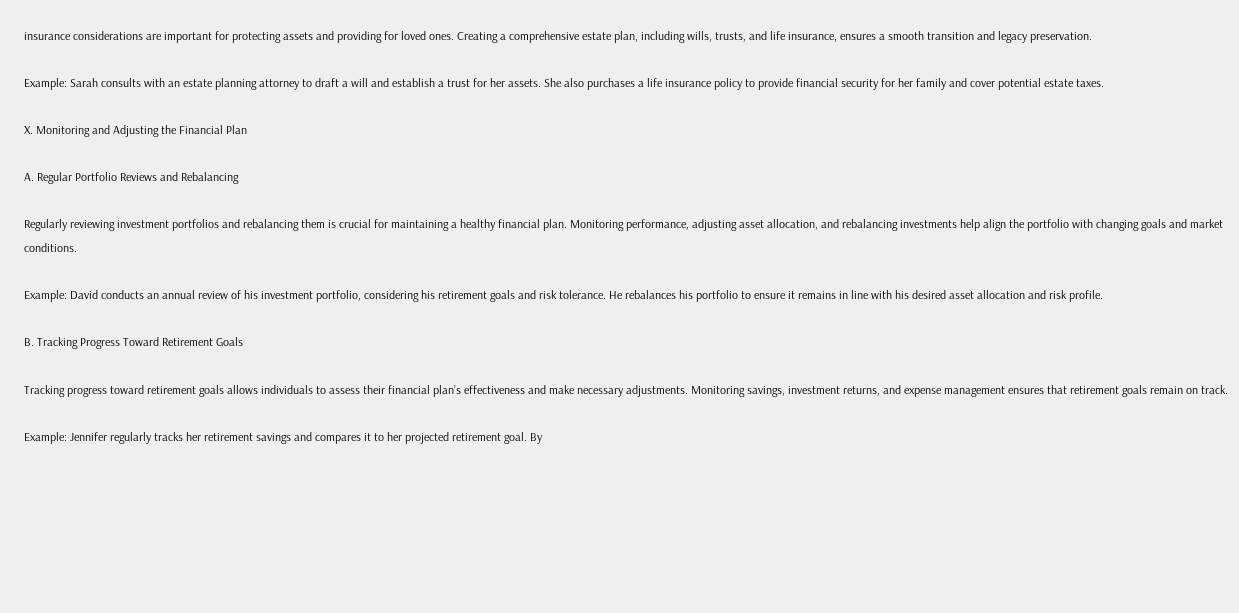insurance considerations are important for protecting assets and providing for loved ones. Creating a comprehensive estate plan, including wills, trusts, and life insurance, ensures a smooth transition and legacy preservation.

Example: Sarah consults with an estate planning attorney to draft a will and establish a trust for her assets. She also purchases a life insurance policy to provide financial security for her family and cover potential estate taxes.

X. Monitoring and Adjusting the Financial Plan

A. Regular Portfolio Reviews and Rebalancing

Regularly reviewing investment portfolios and rebalancing them is crucial for maintaining a healthy financial plan. Monitoring performance, adjusting asset allocation, and rebalancing investments help align the portfolio with changing goals and market conditions.

Example: David conducts an annual review of his investment portfolio, considering his retirement goals and risk tolerance. He rebalances his portfolio to ensure it remains in line with his desired asset allocation and risk profile.

B. Tracking Progress Toward Retirement Goals

Tracking progress toward retirement goals allows individuals to assess their financial plan’s effectiveness and make necessary adjustments. Monitoring savings, investment returns, and expense management ensures that retirement goals remain on track.

Example: Jennifer regularly tracks her retirement savings and compares it to her projected retirement goal. By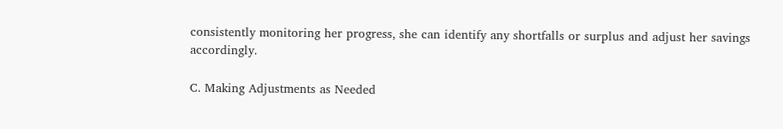consistently monitoring her progress, she can identify any shortfalls or surplus and adjust her savings accordingly.

C. Making Adjustments as Needed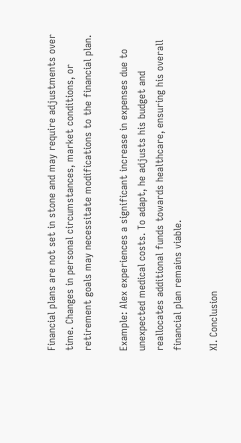Financial plans are not set in stone and may require adjustments over time. Changes in personal circumstances, market conditions, or retirement goals may necessitate modifications to the financial plan.

Example: Alex experiences a significant increase in expenses due to unexpected medical costs. To adapt, he adjusts his budget and reallocates additional funds towards healthcare, ensuring his overall financial plan remains viable.

XI. Conclusion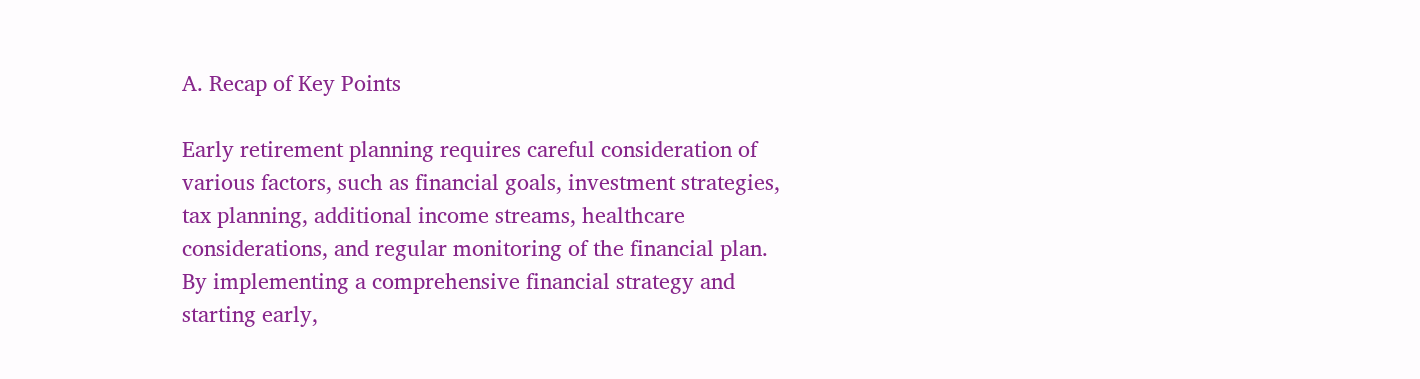A. Recap of Key Points

Early retirement planning requires careful consideration of various factors, such as financial goals, investment strategies, tax planning, additional income streams, healthcare considerations, and regular monitoring of the financial plan. By implementing a comprehensive financial strategy and starting early,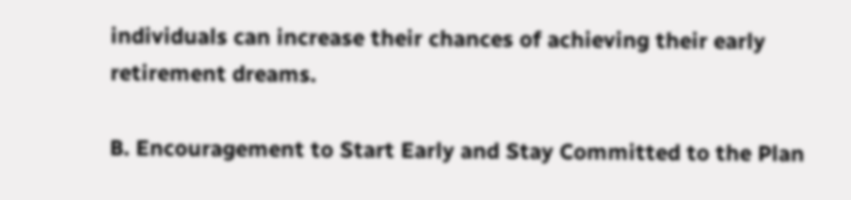individuals can increase their chances of achieving their early retirement dreams.

B. Encouragement to Start Early and Stay Committed to the Plan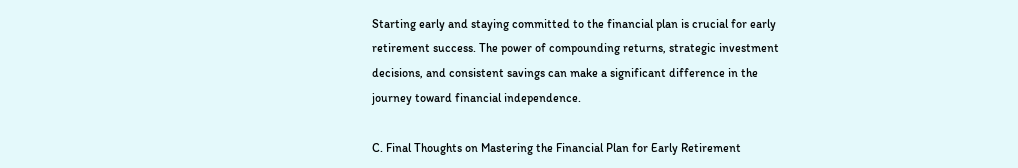Starting early and staying committed to the financial plan is crucial for early retirement success. The power of compounding returns, strategic investment decisions, and consistent savings can make a significant difference in the journey toward financial independence.

C. Final Thoughts on Mastering the Financial Plan for Early Retirement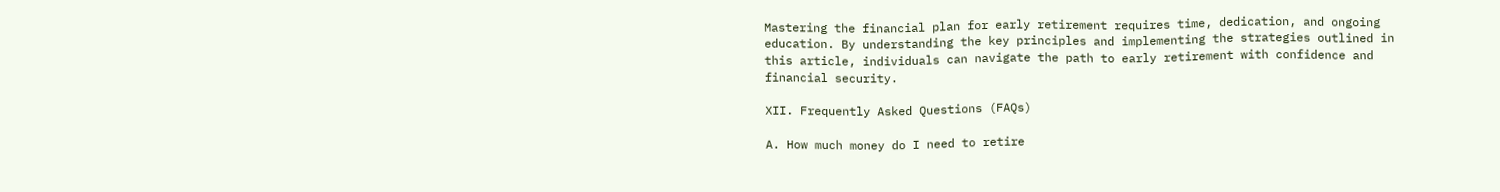Mastering the financial plan for early retirement requires time, dedication, and ongoing education. By understanding the key principles and implementing the strategies outlined in this article, individuals can navigate the path to early retirement with confidence and financial security.

XII. Frequently Asked Questions (FAQs)

A. How much money do I need to retire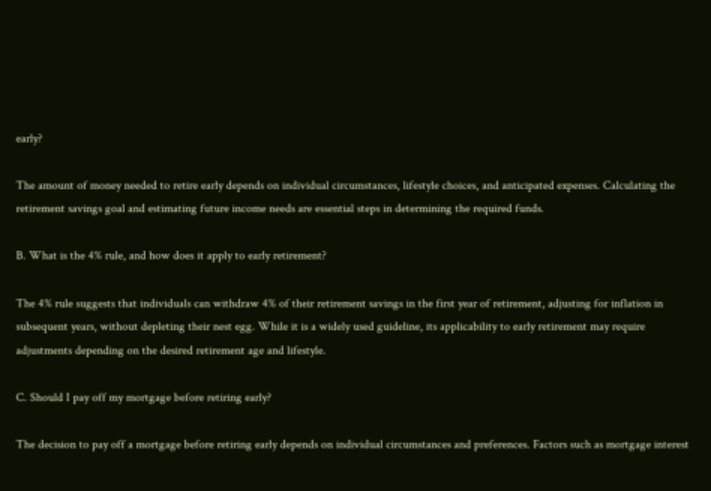early?

The amount of money needed to retire early depends on individual circumstances, lifestyle choices, and anticipated expenses. Calculating the retirement savings goal and estimating future income needs are essential steps in determining the required funds.

B. What is the 4% rule, and how does it apply to early retirement?

The 4% rule suggests that individuals can withdraw 4% of their retirement savings in the first year of retirement, adjusting for inflation in subsequent years, without depleting their nest egg. While it is a widely used guideline, its applicability to early retirement may require adjustments depending on the desired retirement age and lifestyle.

C. Should I pay off my mortgage before retiring early?

The decision to pay off a mortgage before retiring early depends on individual circumstances and preferences. Factors such as mortgage interest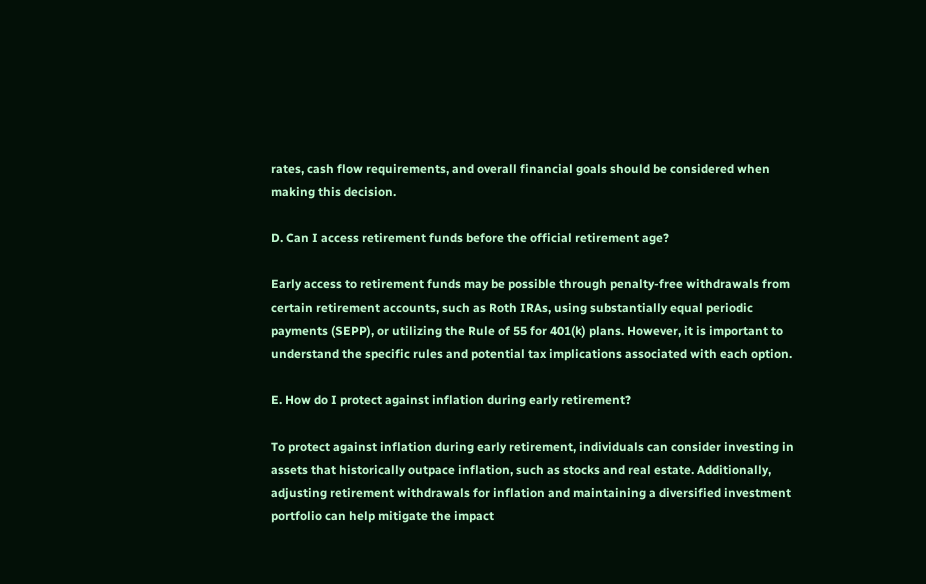rates, cash flow requirements, and overall financial goals should be considered when making this decision.

D. Can I access retirement funds before the official retirement age?

Early access to retirement funds may be possible through penalty-free withdrawals from certain retirement accounts, such as Roth IRAs, using substantially equal periodic payments (SEPP), or utilizing the Rule of 55 for 401(k) plans. However, it is important to understand the specific rules and potential tax implications associated with each option.

E. How do I protect against inflation during early retirement?

To protect against inflation during early retirement, individuals can consider investing in assets that historically outpace inflation, such as stocks and real estate. Additionally, adjusting retirement withdrawals for inflation and maintaining a diversified investment portfolio can help mitigate the impact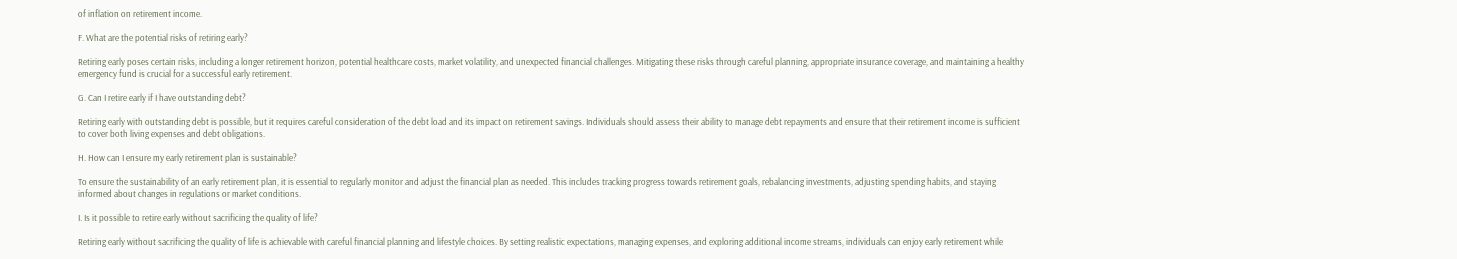of inflation on retirement income.

F. What are the potential risks of retiring early?

Retiring early poses certain risks, including a longer retirement horizon, potential healthcare costs, market volatility, and unexpected financial challenges. Mitigating these risks through careful planning, appropriate insurance coverage, and maintaining a healthy emergency fund is crucial for a successful early retirement.

G. Can I retire early if I have outstanding debt?

Retiring early with outstanding debt is possible, but it requires careful consideration of the debt load and its impact on retirement savings. Individuals should assess their ability to manage debt repayments and ensure that their retirement income is sufficient to cover both living expenses and debt obligations.

H. How can I ensure my early retirement plan is sustainable?

To ensure the sustainability of an early retirement plan, it is essential to regularly monitor and adjust the financial plan as needed. This includes tracking progress towards retirement goals, rebalancing investments, adjusting spending habits, and staying informed about changes in regulations or market conditions.

I. Is it possible to retire early without sacrificing the quality of life?

Retiring early without sacrificing the quality of life is achievable with careful financial planning and lifestyle choices. By setting realistic expectations, managing expenses, and exploring additional income streams, individuals can enjoy early retirement while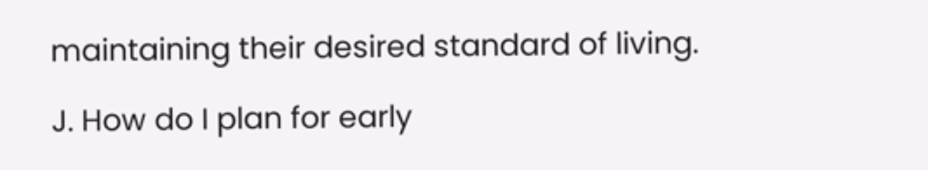maintaining their desired standard of living.

J. How do I plan for early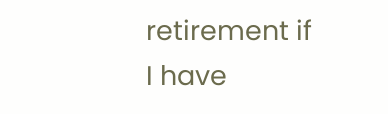retirement if I have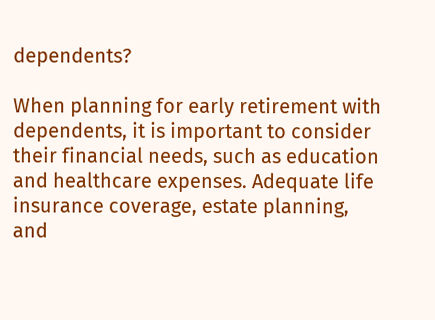dependents?

When planning for early retirement with dependents, it is important to consider their financial needs, such as education and healthcare expenses. Adequate life insurance coverage, estate planning, and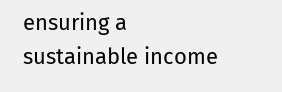ensuring a sustainable income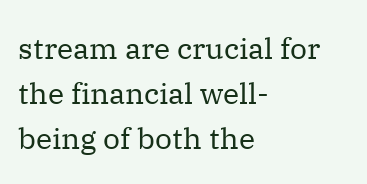stream are crucial for the financial well-being of both the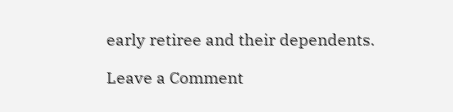early retiree and their dependents.

Leave a Comment